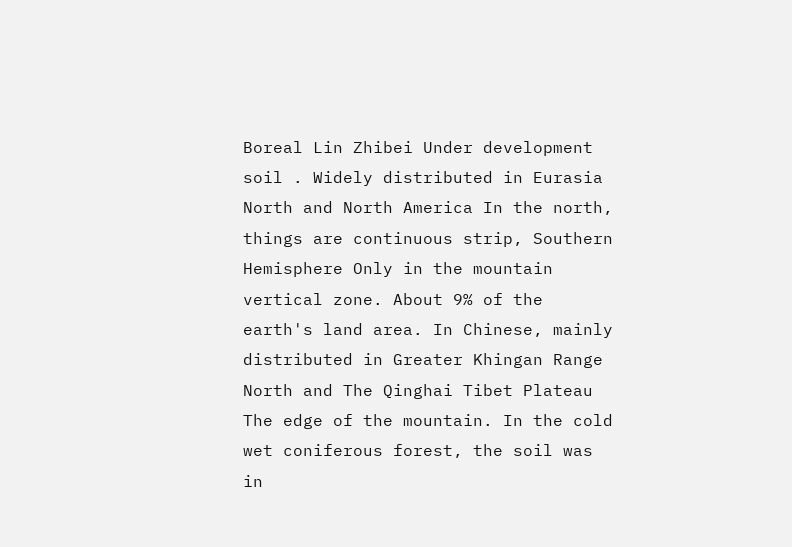Boreal Lin Zhibei Under development soil . Widely distributed in Eurasia North and North America In the north, things are continuous strip, Southern Hemisphere Only in the mountain vertical zone. About 9% of the earth's land area. In Chinese, mainly distributed in Greater Khingan Range North and The Qinghai Tibet Plateau The edge of the mountain. In the cold wet coniferous forest, the soil was in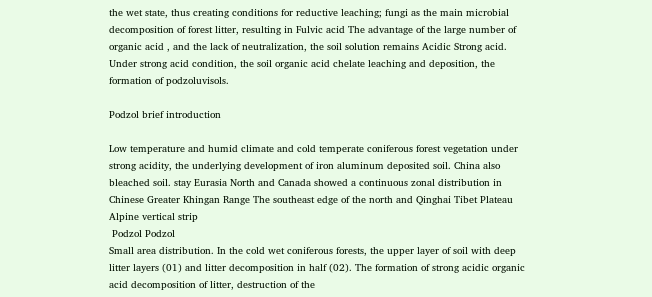the wet state, thus creating conditions for reductive leaching; fungi as the main microbial decomposition of forest litter, resulting in Fulvic acid The advantage of the large number of organic acid , and the lack of neutralization, the soil solution remains Acidic Strong acid. Under strong acid condition, the soil organic acid chelate leaching and deposition, the formation of podzoluvisols.

Podzol brief introduction

Low temperature and humid climate and cold temperate coniferous forest vegetation under strong acidity, the underlying development of iron aluminum deposited soil. China also bleached soil. stay Eurasia North and Canada showed a continuous zonal distribution in Chinese Greater Khingan Range The southeast edge of the north and Qinghai Tibet Plateau Alpine vertical strip
 Podzol Podzol
Small area distribution. In the cold wet coniferous forests, the upper layer of soil with deep litter layers (01) and litter decomposition in half (02). The formation of strong acidic organic acid decomposition of litter, destruction of the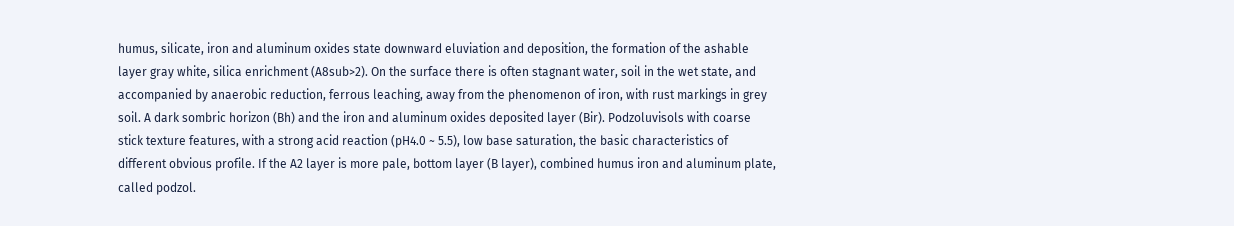humus, silicate, iron and aluminum oxides state downward eluviation and deposition, the formation of the ashable layer gray white, silica enrichment (A8sub>2). On the surface there is often stagnant water, soil in the wet state, and accompanied by anaerobic reduction, ferrous leaching, away from the phenomenon of iron, with rust markings in grey soil. A dark sombric horizon (Bh) and the iron and aluminum oxides deposited layer (Bir). Podzoluvisols with coarse stick texture features, with a strong acid reaction (pH4.0 ~ 5.5), low base saturation, the basic characteristics of different obvious profile. If the A2 layer is more pale, bottom layer (B layer), combined humus iron and aluminum plate, called podzol.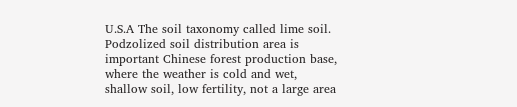U.S.A The soil taxonomy called lime soil. Podzolized soil distribution area is important Chinese forest production base, where the weather is cold and wet, shallow soil, low fertility, not a large area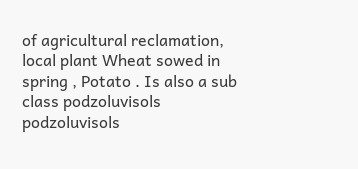of agricultural reclamation, local plant Wheat sowed in spring , Potato . Is also a sub class podzoluvisols podzoluvisols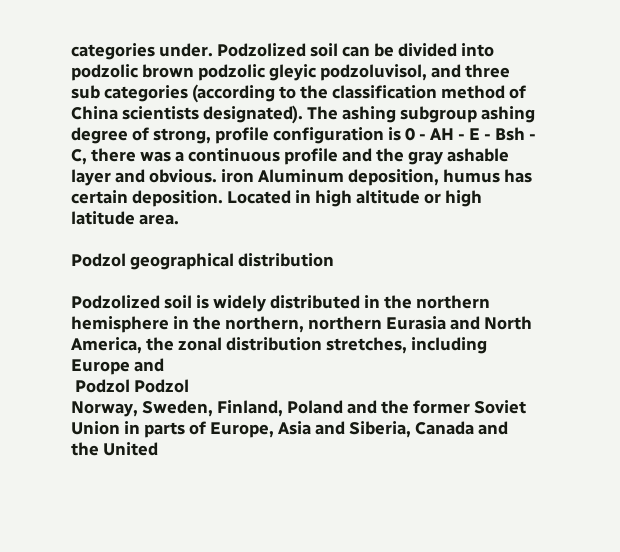categories under. Podzolized soil can be divided into podzolic brown podzolic gleyic podzoluvisol, and three sub categories (according to the classification method of China scientists designated). The ashing subgroup ashing degree of strong, profile configuration is 0 - AH - E - Bsh - C, there was a continuous profile and the gray ashable layer and obvious. iron Aluminum deposition, humus has certain deposition. Located in high altitude or high latitude area.

Podzol geographical distribution

Podzolized soil is widely distributed in the northern hemisphere in the northern, northern Eurasia and North America, the zonal distribution stretches, including Europe and
 Podzol Podzol
Norway, Sweden, Finland, Poland and the former Soviet Union in parts of Europe, Asia and Siberia, Canada and the United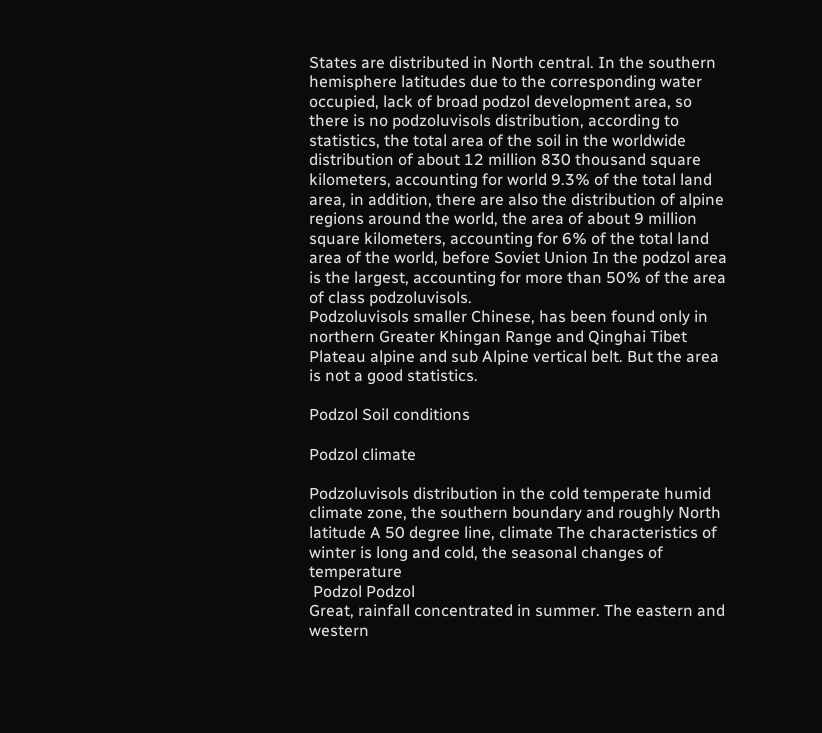States are distributed in North central. In the southern hemisphere latitudes due to the corresponding water occupied, lack of broad podzol development area, so there is no podzoluvisols distribution, according to statistics, the total area of the soil in the worldwide distribution of about 12 million 830 thousand square kilometers, accounting for world 9.3% of the total land area, in addition, there are also the distribution of alpine regions around the world, the area of about 9 million square kilometers, accounting for 6% of the total land area of the world, before Soviet Union In the podzol area is the largest, accounting for more than 50% of the area of class podzoluvisols.
Podzoluvisols smaller Chinese, has been found only in northern Greater Khingan Range and Qinghai Tibet Plateau alpine and sub Alpine vertical belt. But the area is not a good statistics.

Podzol Soil conditions

Podzol climate

Podzoluvisols distribution in the cold temperate humid climate zone, the southern boundary and roughly North latitude A 50 degree line, climate The characteristics of winter is long and cold, the seasonal changes of temperature
 Podzol Podzol
Great, rainfall concentrated in summer. The eastern and western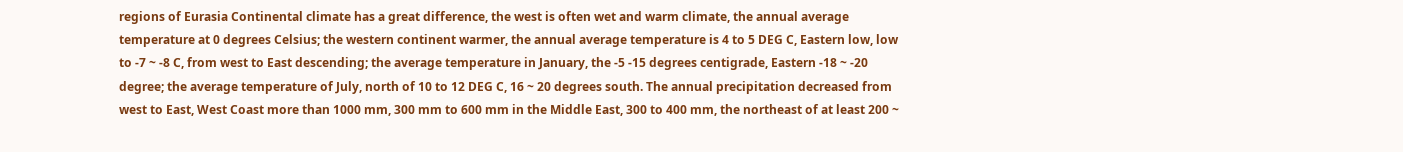regions of Eurasia Continental climate has a great difference, the west is often wet and warm climate, the annual average temperature at 0 degrees Celsius; the western continent warmer, the annual average temperature is 4 to 5 DEG C, Eastern low, low to -7 ~ -8 C, from west to East descending; the average temperature in January, the -5 -15 degrees centigrade, Eastern -18 ~ -20 degree; the average temperature of July, north of 10 to 12 DEG C, 16 ~ 20 degrees south. The annual precipitation decreased from west to East, West Coast more than 1000 mm, 300 mm to 600 mm in the Middle East, 300 to 400 mm, the northeast of at least 200 ~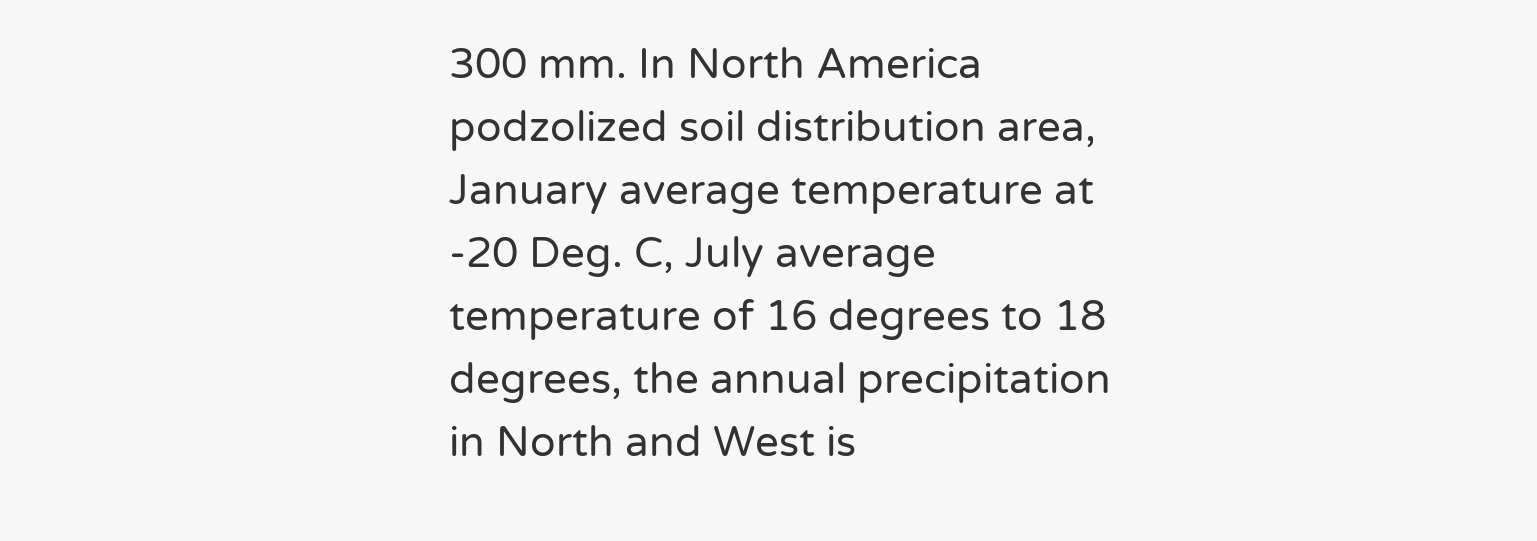300 mm. In North America podzolized soil distribution area, January average temperature at -20 Deg. C, July average temperature of 16 degrees to 18 degrees, the annual precipitation in North and West is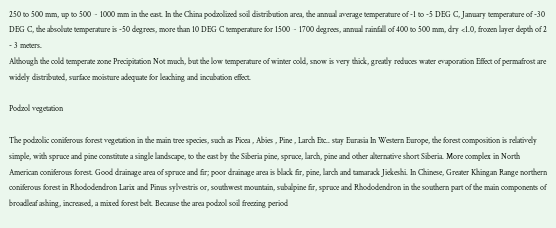250 to 500 mm, up to 500 ~ 1000 mm in the east. In the China podzolized soil distribution area, the annual average temperature of -1 to -5 DEG C, January temperature of -30 DEG C, the absolute temperature is -50 degrees, more than 10 DEG C temperature for 1500 ~ 1700 degrees, annual rainfall of 400 to 500 mm, dry <1.0, frozen layer depth of 2 - 3 meters.
Although the cold temperate zone Precipitation Not much, but the low temperature of winter cold, snow is very thick, greatly reduces water evaporation Effect of permafrost are widely distributed, surface moisture adequate for leaching and incubation effect.

Podzol vegetation

The podzolic coniferous forest vegetation in the main tree species, such as Picea , Abies , Pine , Larch Etc.. stay Eurasia In Western Europe, the forest composition is relatively simple, with spruce and pine constitute a single landscape, to the east by the Siberia pine, spruce, larch, pine and other alternative short Siberia. More complex in North American coniferous forest. Good drainage area of spruce and fir; poor drainage area is black fir, pine, larch and tamarack Jiekeshi. In Chinese, Greater Khingan Range northern coniferous forest in Rhododendron Larix and Pinus sylvestris or, southwest mountain, subalpine fir, spruce and Rhododendron in the southern part of the main components of broadleaf ashing, increased, a mixed forest belt. Because the area podzol soil freezing period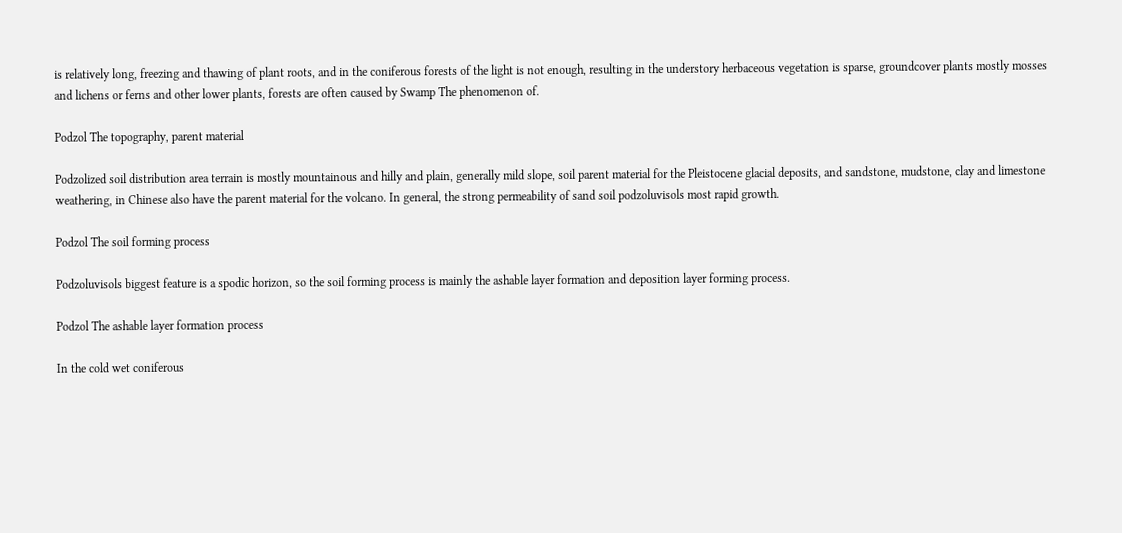is relatively long, freezing and thawing of plant roots, and in the coniferous forests of the light is not enough, resulting in the understory herbaceous vegetation is sparse, groundcover plants mostly mosses and lichens or ferns and other lower plants, forests are often caused by Swamp The phenomenon of.

Podzol The topography, parent material

Podzolized soil distribution area terrain is mostly mountainous and hilly and plain, generally mild slope, soil parent material for the Pleistocene glacial deposits, and sandstone, mudstone, clay and limestone weathering, in Chinese also have the parent material for the volcano. In general, the strong permeability of sand soil podzoluvisols most rapid growth.

Podzol The soil forming process

Podzoluvisols biggest feature is a spodic horizon, so the soil forming process is mainly the ashable layer formation and deposition layer forming process.

Podzol The ashable layer formation process

In the cold wet coniferous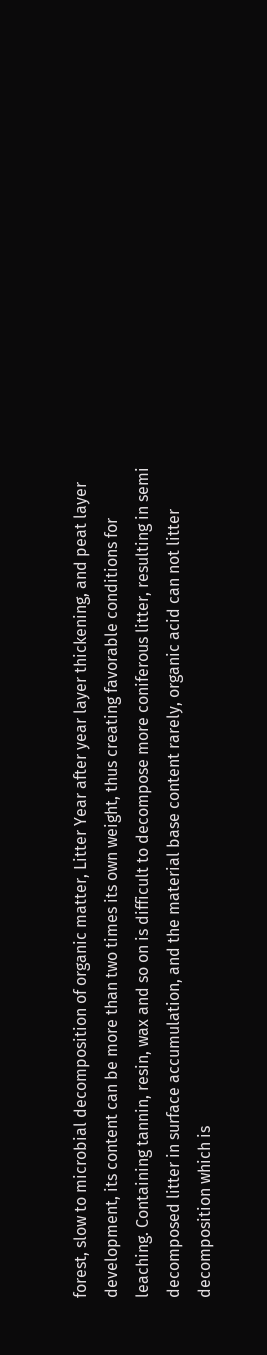forest, slow to microbial decomposition of organic matter, Litter Year after year layer thickening, and peat layer development, its content can be more than two times its own weight, thus creating favorable conditions for leaching. Containing tannin, resin, wax and so on is difficult to decompose more coniferous litter, resulting in semi decomposed litter in surface accumulation, and the material base content rarely, organic acid can not litter decomposition which is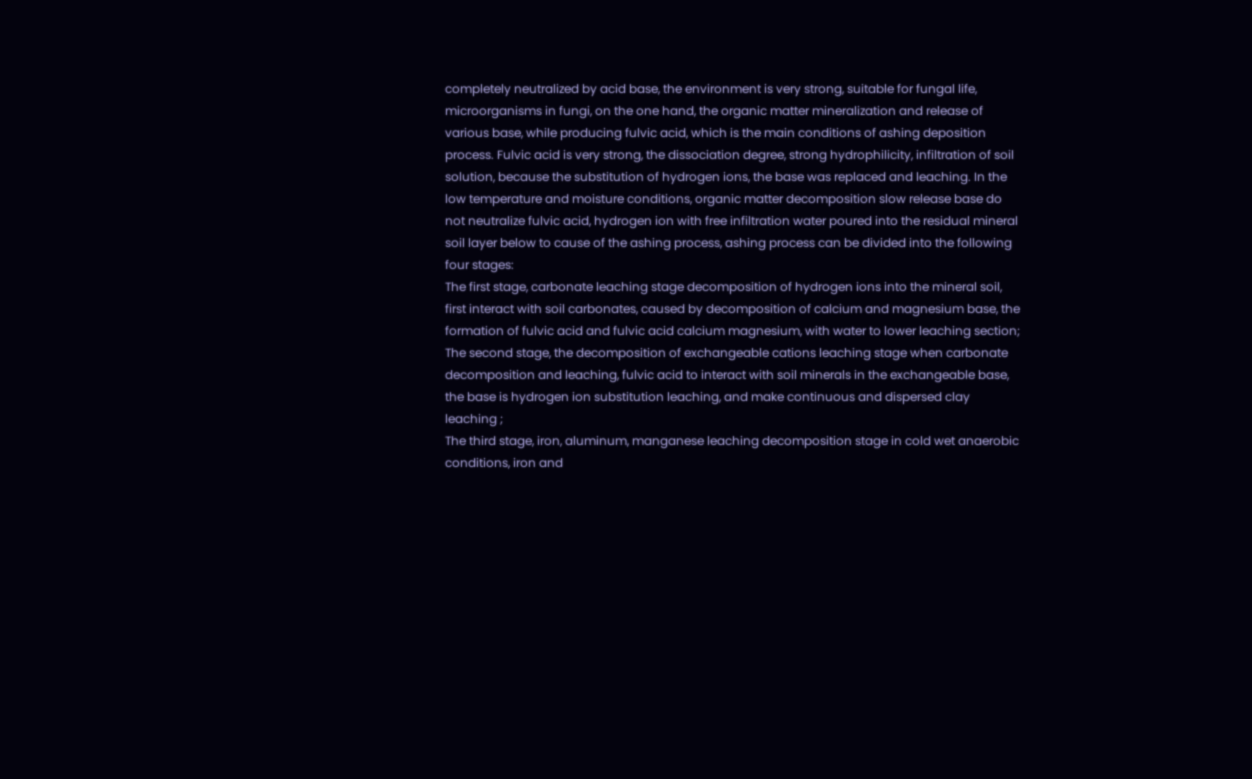completely neutralized by acid base, the environment is very strong, suitable for fungal life, microorganisms in fungi, on the one hand, the organic matter mineralization and release of various base, while producing fulvic acid, which is the main conditions of ashing deposition process. Fulvic acid is very strong, the dissociation degree, strong hydrophilicity, infiltration of soil solution, because the substitution of hydrogen ions, the base was replaced and leaching. In the low temperature and moisture conditions, organic matter decomposition slow release base do not neutralize fulvic acid, hydrogen ion with free infiltration water poured into the residual mineral soil layer below to cause of the ashing process, ashing process can be divided into the following four stages:
The first stage, carbonate leaching stage decomposition of hydrogen ions into the mineral soil, first interact with soil carbonates, caused by decomposition of calcium and magnesium base, the formation of fulvic acid and fulvic acid calcium magnesium, with water to lower leaching section;
The second stage, the decomposition of exchangeable cations leaching stage when carbonate decomposition and leaching, fulvic acid to interact with soil minerals in the exchangeable base, the base is hydrogen ion substitution leaching, and make continuous and dispersed clay leaching ;
The third stage, iron, aluminum, manganese leaching decomposition stage in cold wet anaerobic conditions, iron and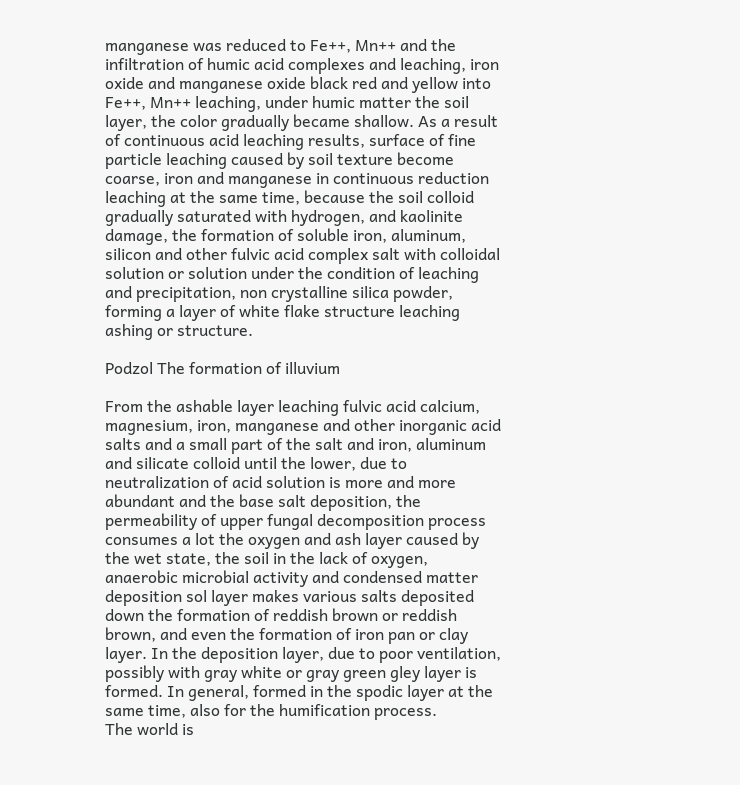manganese was reduced to Fe++, Mn++ and the infiltration of humic acid complexes and leaching, iron oxide and manganese oxide black red and yellow into Fe++, Mn++ leaching, under humic matter the soil layer, the color gradually became shallow. As a result of continuous acid leaching results, surface of fine particle leaching caused by soil texture become coarse, iron and manganese in continuous reduction leaching at the same time, because the soil colloid gradually saturated with hydrogen, and kaolinite damage, the formation of soluble iron, aluminum, silicon and other fulvic acid complex salt with colloidal solution or solution under the condition of leaching and precipitation, non crystalline silica powder, forming a layer of white flake structure leaching ashing or structure.

Podzol The formation of illuvium

From the ashable layer leaching fulvic acid calcium, magnesium, iron, manganese and other inorganic acid salts and a small part of the salt and iron, aluminum and silicate colloid until the lower, due to neutralization of acid solution is more and more abundant and the base salt deposition, the permeability of upper fungal decomposition process consumes a lot the oxygen and ash layer caused by the wet state, the soil in the lack of oxygen, anaerobic microbial activity and condensed matter deposition sol layer makes various salts deposited down the formation of reddish brown or reddish brown, and even the formation of iron pan or clay layer. In the deposition layer, due to poor ventilation, possibly with gray white or gray green gley layer is formed. In general, formed in the spodic layer at the same time, also for the humification process.
The world is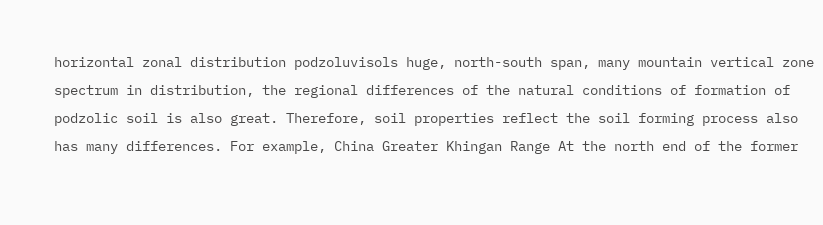horizontal zonal distribution podzoluvisols huge, north-south span, many mountain vertical zone spectrum in distribution, the regional differences of the natural conditions of formation of podzolic soil is also great. Therefore, soil properties reflect the soil forming process also has many differences. For example, China Greater Khingan Range At the north end of the former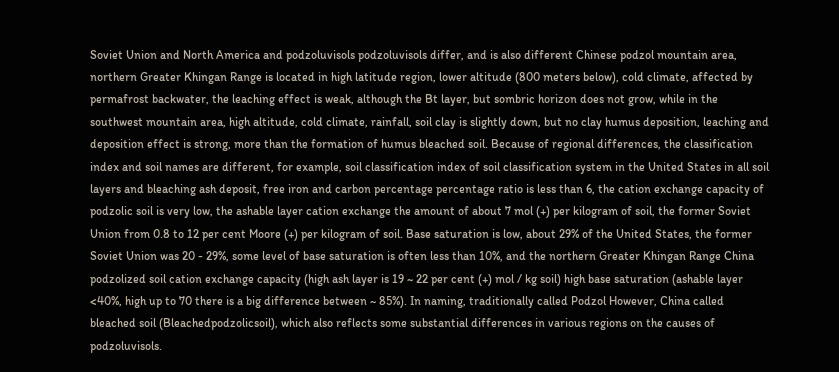Soviet Union and North America and podzoluvisols podzoluvisols differ, and is also different Chinese podzol mountain area, northern Greater Khingan Range is located in high latitude region, lower altitude (800 meters below), cold climate, affected by permafrost backwater, the leaching effect is weak, although the Bt layer, but sombric horizon does not grow, while in the southwest mountain area, high altitude, cold climate, rainfall, soil clay is slightly down, but no clay humus deposition, leaching and deposition effect is strong, more than the formation of humus bleached soil. Because of regional differences, the classification index and soil names are different, for example, soil classification index of soil classification system in the United States in all soil layers and bleaching ash deposit, free iron and carbon percentage percentage ratio is less than 6, the cation exchange capacity of podzolic soil is very low, the ashable layer cation exchange the amount of about 7 mol (+) per kilogram of soil, the former Soviet Union from 0.8 to 12 per cent Moore (+) per kilogram of soil. Base saturation is low, about 29% of the United States, the former Soviet Union was 20 - 29%, some level of base saturation is often less than 10%, and the northern Greater Khingan Range China podzolized soil cation exchange capacity (high ash layer is 19 ~ 22 per cent (+) mol / kg soil) high base saturation (ashable layer <40%, high up to 70 there is a big difference between ~ 85%). In naming, traditionally called Podzol However, China called bleached soil (Bleachedpodzolicsoil), which also reflects some substantial differences in various regions on the causes of podzoluvisols.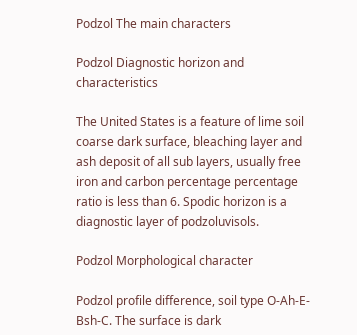Podzol The main characters

Podzol Diagnostic horizon and characteristics

The United States is a feature of lime soil coarse dark surface, bleaching layer and ash deposit of all sub layers, usually free iron and carbon percentage percentage ratio is less than 6. Spodic horizon is a diagnostic layer of podzoluvisols.

Podzol Morphological character

Podzol profile difference, soil type O-Ah-E-Bsh-C. The surface is dark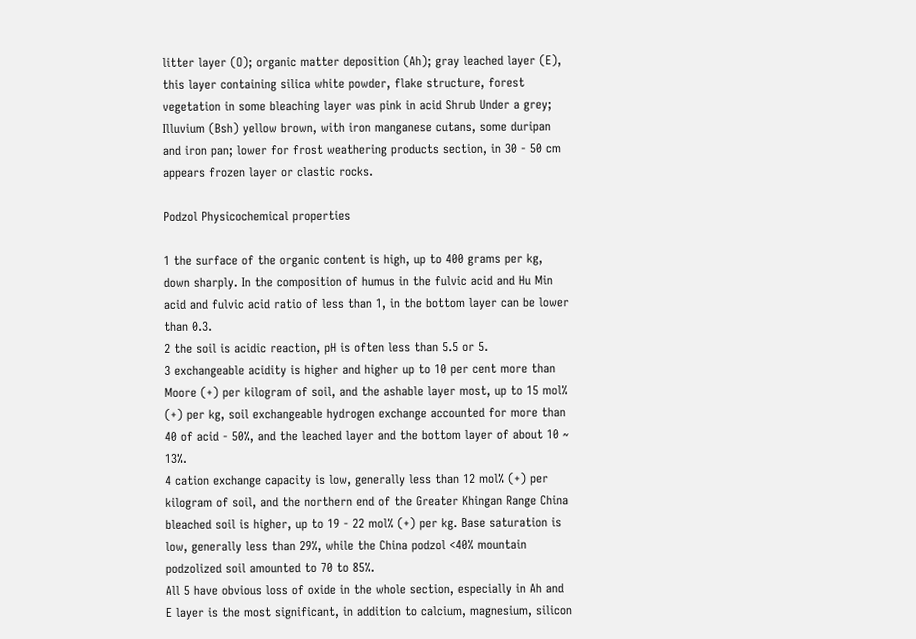litter layer (O); organic matter deposition (Ah); gray leached layer (E), this layer containing silica white powder, flake structure, forest vegetation in some bleaching layer was pink in acid Shrub Under a grey; Illuvium (Bsh) yellow brown, with iron manganese cutans, some duripan and iron pan; lower for frost weathering products section, in 30 - 50 cm appears frozen layer or clastic rocks.

Podzol Physicochemical properties

1 the surface of the organic content is high, up to 400 grams per kg, down sharply. In the composition of humus in the fulvic acid and Hu Min acid and fulvic acid ratio of less than 1, in the bottom layer can be lower than 0.3.
2 the soil is acidic reaction, pH is often less than 5.5 or 5.
3 exchangeable acidity is higher and higher up to 10 per cent more than Moore (+) per kilogram of soil, and the ashable layer most, up to 15 mol% (+) per kg, soil exchangeable hydrogen exchange accounted for more than 40 of acid - 50%, and the leached layer and the bottom layer of about 10 ~ 13%.
4 cation exchange capacity is low, generally less than 12 mol% (+) per kilogram of soil, and the northern end of the Greater Khingan Range China bleached soil is higher, up to 19 - 22 mol% (+) per kg. Base saturation is low, generally less than 29%, while the China podzol <40% mountain podzolized soil amounted to 70 to 85%.
All 5 have obvious loss of oxide in the whole section, especially in Ah and E layer is the most significant, in addition to calcium, magnesium, silicon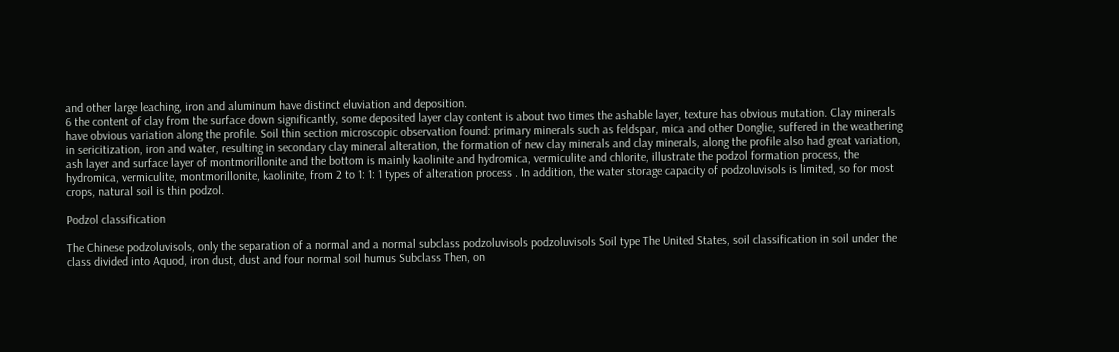and other large leaching, iron and aluminum have distinct eluviation and deposition.
6 the content of clay from the surface down significantly, some deposited layer clay content is about two times the ashable layer, texture has obvious mutation. Clay minerals have obvious variation along the profile. Soil thin section microscopic observation found: primary minerals such as feldspar, mica and other Donglie, suffered in the weathering in sericitization, iron and water, resulting in secondary clay mineral alteration, the formation of new clay minerals and clay minerals, along the profile also had great variation, ash layer and surface layer of montmorillonite and the bottom is mainly kaolinite and hydromica, vermiculite and chlorite, illustrate the podzol formation process, the hydromica, vermiculite, montmorillonite, kaolinite, from 2 to 1: 1: 1 types of alteration process . In addition, the water storage capacity of podzoluvisols is limited, so for most crops, natural soil is thin podzol.

Podzol classification

The Chinese podzoluvisols, only the separation of a normal and a normal subclass podzoluvisols podzoluvisols Soil type The United States, soil classification in soil under the class divided into Aquod, iron dust, dust and four normal soil humus Subclass Then, on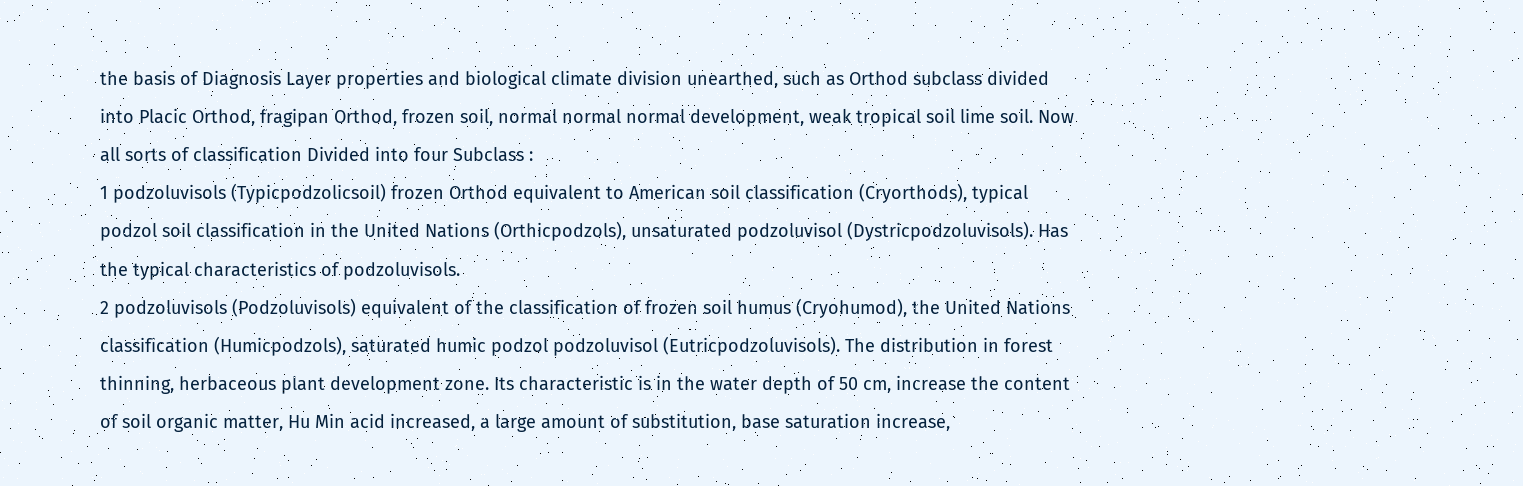the basis of Diagnosis Layer properties and biological climate division unearthed, such as Orthod subclass divided into Placic Orthod, fragipan Orthod, frozen soil, normal normal normal development, weak tropical soil lime soil. Now all sorts of classification Divided into four Subclass :
1 podzoluvisols (Typicpodzolicsoil) frozen Orthod equivalent to American soil classification (Cryorthods), typical podzol soil classification in the United Nations (Orthicpodzols), unsaturated podzoluvisol (Dystricpodzoluvisols). Has the typical characteristics of podzoluvisols.
2 podzoluvisols (Podzoluvisols) equivalent of the classification of frozen soil humus (Cryohumod), the United Nations classification (Humicpodzols), saturated humic podzol podzoluvisol (Eutricpodzoluvisols). The distribution in forest thinning, herbaceous plant development zone. Its characteristic is in the water depth of 50 cm, increase the content of soil organic matter, Hu Min acid increased, a large amount of substitution, base saturation increase,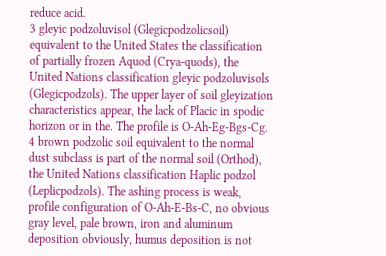reduce acid.
3 gleyic podzoluvisol (Glegicpodzolicsoil) equivalent to the United States the classification of partially frozen Aquod (Crya-quods), the United Nations classification gleyic podzoluvisols (Glegicpodzols). The upper layer of soil gleyization characteristics appear, the lack of Placic in spodic horizon or in the. The profile is O-Ah-Eg-Bgs-Cg.
4 brown podzolic soil equivalent to the normal dust subclass is part of the normal soil (Orthod), the United Nations classification Haplic podzol (Leplicpodzols). The ashing process is weak, profile configuration of O-Ah-E-Bs-C, no obvious gray level, pale brown, iron and aluminum deposition obviously, humus deposition is not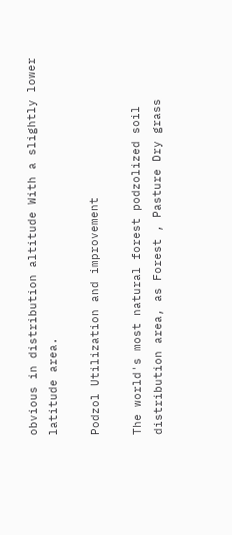obvious in distribution altitude With a slightly lower latitude area.

Podzol Utilization and improvement

The world's most natural forest podzolized soil distribution area, as Forest , Pasture Dry grass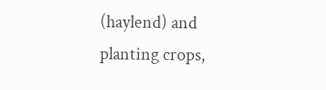(haylend) and planting crops,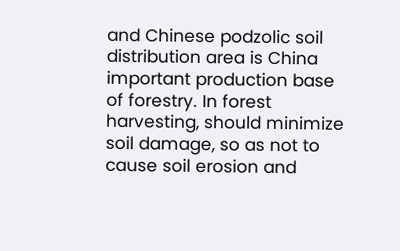and Chinese podzolic soil distribution area is China important production base of forestry. In forest harvesting, should minimize soil damage, so as not to cause soil erosion and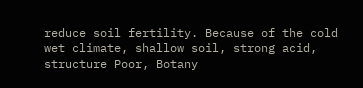reduce soil fertility. Because of the cold wet climate, shallow soil, strong acid, structure Poor, Botany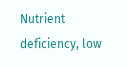Nutrient deficiency, low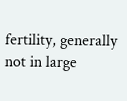fertility, generally not in large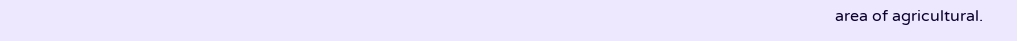area of agricultural.